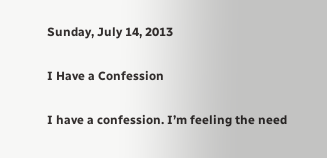Sunday, July 14, 2013

I Have a Confession

I have a confession. I’m feeling the need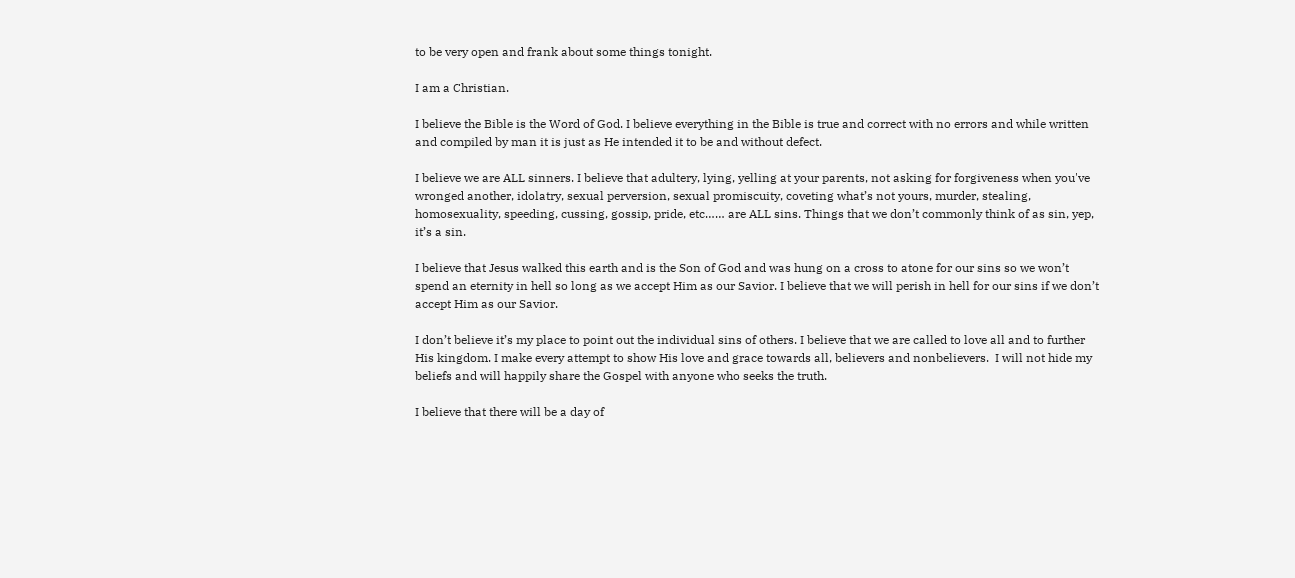to be very open and frank about some things tonight.

I am a Christian.

I believe the Bible is the Word of God. I believe everything in the Bible is true and correct with no errors and while written and compiled by man it is just as He intended it to be and without defect.

I believe we are ALL sinners. I believe that adultery, lying, yelling at your parents, not asking for forgiveness when you've wronged another, idolatry, sexual perversion, sexual promiscuity, coveting what’s not yours, murder, stealing, homosexuality, speeding, cussing, gossip, pride, etc…… are ALL sins. Things that we don’t commonly think of as sin, yep, it’s a sin.

I believe that Jesus walked this earth and is the Son of God and was hung on a cross to atone for our sins so we won’t spend an eternity in hell so long as we accept Him as our Savior. I believe that we will perish in hell for our sins if we don’t accept Him as our Savior.

I don’t believe it’s my place to point out the individual sins of others. I believe that we are called to love all and to further His kingdom. I make every attempt to show His love and grace towards all, believers and nonbelievers.  I will not hide my beliefs and will happily share the Gospel with anyone who seeks the truth.

I believe that there will be a day of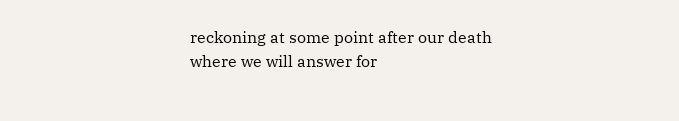reckoning at some point after our death where we will answer for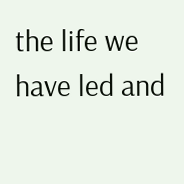the life we have led and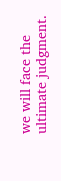we will face the ultimate judgment.